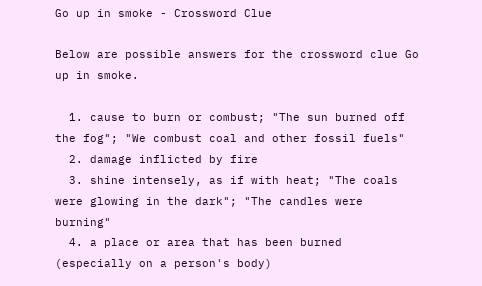Go up in smoke - Crossword Clue

Below are possible answers for the crossword clue Go up in smoke.

  1. cause to burn or combust; "The sun burned off the fog"; "We combust coal and other fossil fuels"
  2. damage inflicted by fire
  3. shine intensely, as if with heat; "The coals were glowing in the dark"; "The candles were burning"
  4. a place or area that has been burned (especially on a person's body)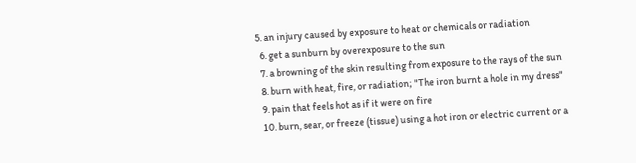5. an injury caused by exposure to heat or chemicals or radiation
  6. get a sunburn by overexposure to the sun
  7. a browning of the skin resulting from exposure to the rays of the sun
  8. burn with heat, fire, or radiation; "The iron burnt a hole in my dress"
  9. pain that feels hot as if it were on fire
  10. burn, sear, or freeze (tissue) using a hot iron or electric current or a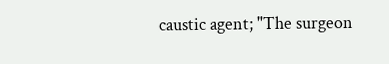caustic agent; "The surgeon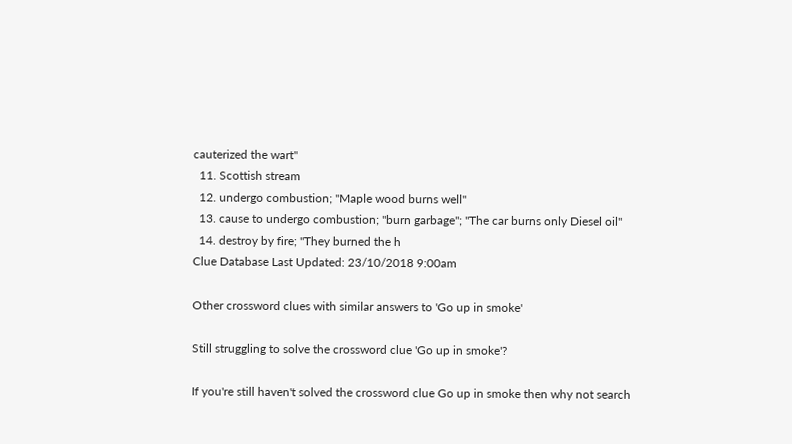cauterized the wart"
  11. Scottish stream
  12. undergo combustion; "Maple wood burns well"
  13. cause to undergo combustion; "burn garbage"; "The car burns only Diesel oil"
  14. destroy by fire; "They burned the h
Clue Database Last Updated: 23/10/2018 9:00am

Other crossword clues with similar answers to 'Go up in smoke'

Still struggling to solve the crossword clue 'Go up in smoke'?

If you're still haven't solved the crossword clue Go up in smoke then why not search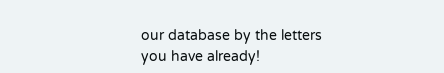our database by the letters you have already!